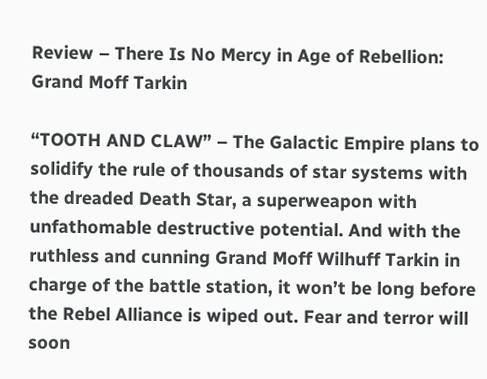Review – There Is No Mercy in Age of Rebellion: Grand Moff Tarkin

“TOOTH AND CLAW” – The Galactic Empire plans to solidify the rule of thousands of star systems with the dreaded Death Star, a superweapon with unfathomable destructive potential. And with the ruthless and cunning Grand Moff Wilhuff Tarkin in charge of the battle station, it won’t be long before the Rebel Alliance is wiped out. Fear and terror will soon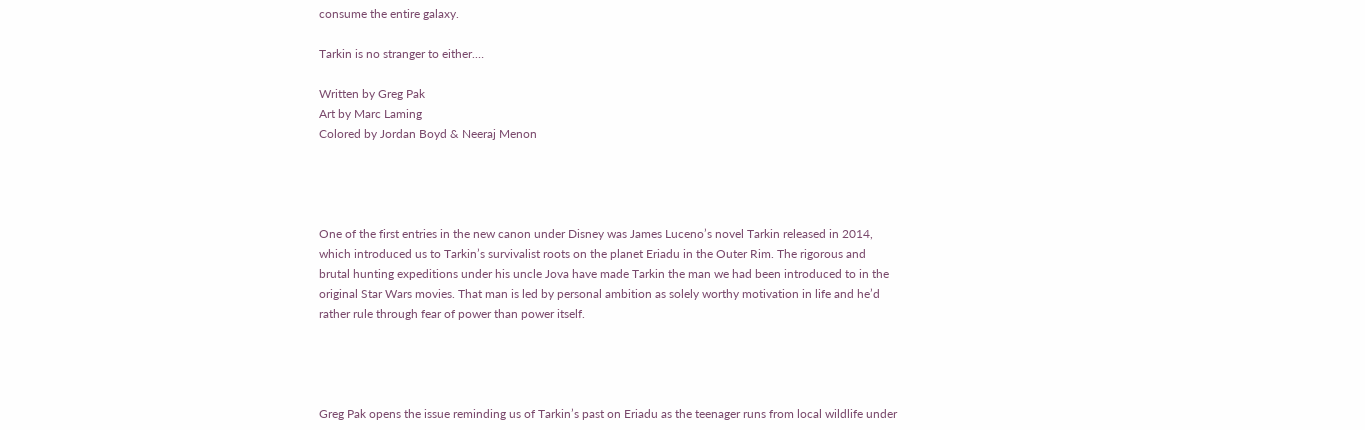consume the entire galaxy.

Tarkin is no stranger to either.…

Written by Greg Pak
Art by Marc Laming
Colored by Jordan Boyd & Neeraj Menon




One of the first entries in the new canon under Disney was James Luceno’s novel Tarkin released in 2014, which introduced us to Tarkin’s survivalist roots on the planet Eriadu in the Outer Rim. The rigorous and brutal hunting expeditions under his uncle Jova have made Tarkin the man we had been introduced to in the original Star Wars movies. That man is led by personal ambition as solely worthy motivation in life and he’d rather rule through fear of power than power itself.




Greg Pak opens the issue reminding us of Tarkin’s past on Eriadu as the teenager runs from local wildlife under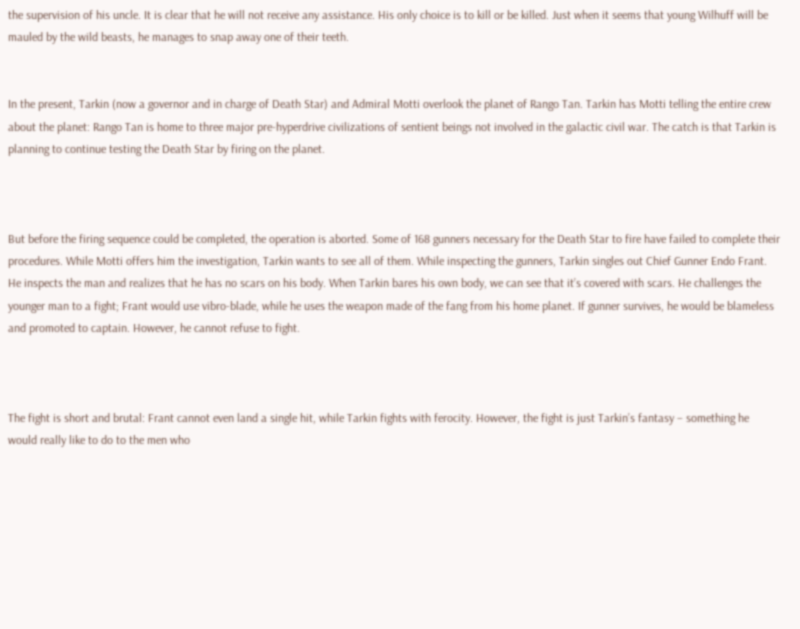the supervision of his uncle. It is clear that he will not receive any assistance. His only choice is to kill or be killed. Just when it seems that young Wilhuff will be mauled by the wild beasts, he manages to snap away one of their teeth.


In the present, Tarkin (now a governor and in charge of Death Star) and Admiral Motti overlook the planet of Rango Tan. Tarkin has Motti telling the entire crew about the planet: Rango Tan is home to three major pre-hyperdrive civilizations of sentient beings not involved in the galactic civil war. The catch is that Tarkin is planning to continue testing the Death Star by firing on the planet.



But before the firing sequence could be completed, the operation is aborted. Some of 168 gunners necessary for the Death Star to fire have failed to complete their procedures. While Motti offers him the investigation, Tarkin wants to see all of them. While inspecting the gunners, Tarkin singles out Chief Gunner Endo Frant. He inspects the man and realizes that he has no scars on his body. When Tarkin bares his own body, we can see that it’s covered with scars. He challenges the younger man to a fight; Frant would use vibro-blade, while he uses the weapon made of the fang from his home planet. If gunner survives, he would be blameless and promoted to captain. However, he cannot refuse to fight.



The fight is short and brutal: Frant cannot even land a single hit, while Tarkin fights with ferocity. However, the fight is just Tarkin’s fantasy – something he would really like to do to the men who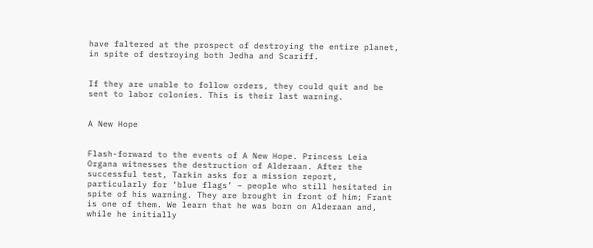have faltered at the prospect of destroying the entire planet, in spite of destroying both Jedha and Scariff.


If they are unable to follow orders, they could quit and be sent to labor colonies. This is their last warning.


A New Hope


Flash-forward to the events of A New Hope. Princess Leia Organa witnesses the destruction of Alderaan. After the successful test, Tarkin asks for a mission report, particularly for ‘blue flags’ – people who still hesitated in spite of his warning. They are brought in front of him; Frant is one of them. We learn that he was born on Alderaan and, while he initially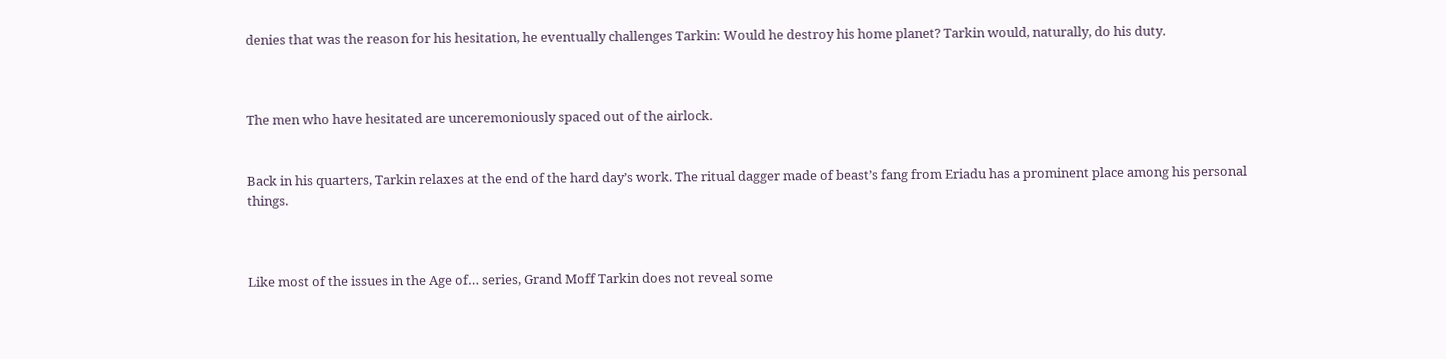denies that was the reason for his hesitation, he eventually challenges Tarkin: Would he destroy his home planet? Tarkin would, naturally, do his duty.



The men who have hesitated are unceremoniously spaced out of the airlock.


Back in his quarters, Tarkin relaxes at the end of the hard day’s work. The ritual dagger made of beast’s fang from Eriadu has a prominent place among his personal things.



Like most of the issues in the Age of… series, Grand Moff Tarkin does not reveal some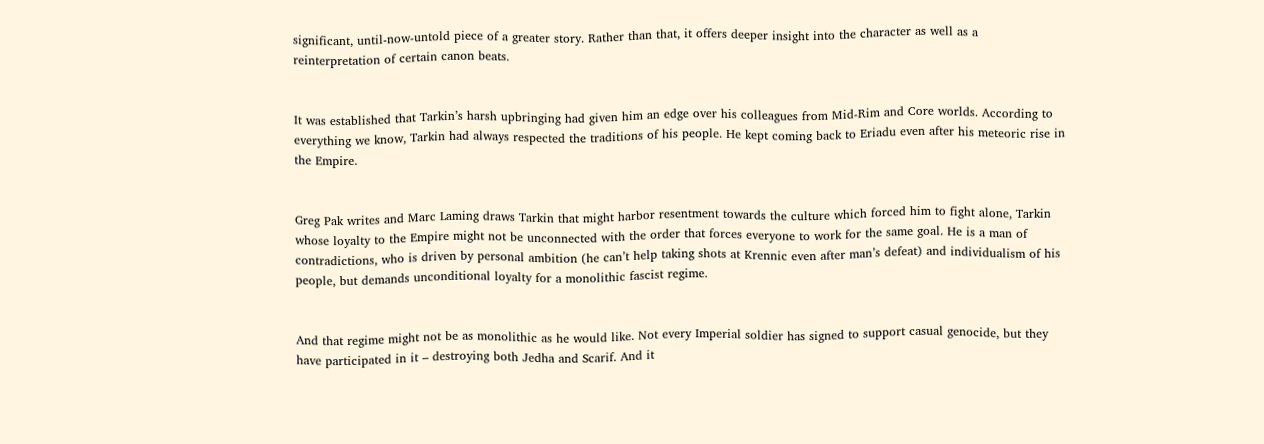significant, until-now-untold piece of a greater story. Rather than that, it offers deeper insight into the character as well as a reinterpretation of certain canon beats.


It was established that Tarkin’s harsh upbringing had given him an edge over his colleagues from Mid-Rim and Core worlds. According to everything we know, Tarkin had always respected the traditions of his people. He kept coming back to Eriadu even after his meteoric rise in the Empire.


Greg Pak writes and Marc Laming draws Tarkin that might harbor resentment towards the culture which forced him to fight alone, Tarkin whose loyalty to the Empire might not be unconnected with the order that forces everyone to work for the same goal. He is a man of contradictions, who is driven by personal ambition (he can’t help taking shots at Krennic even after man’s defeat) and individualism of his people, but demands unconditional loyalty for a monolithic fascist regime.


And that regime might not be as monolithic as he would like. Not every Imperial soldier has signed to support casual genocide, but they have participated in it – destroying both Jedha and Scarif. And it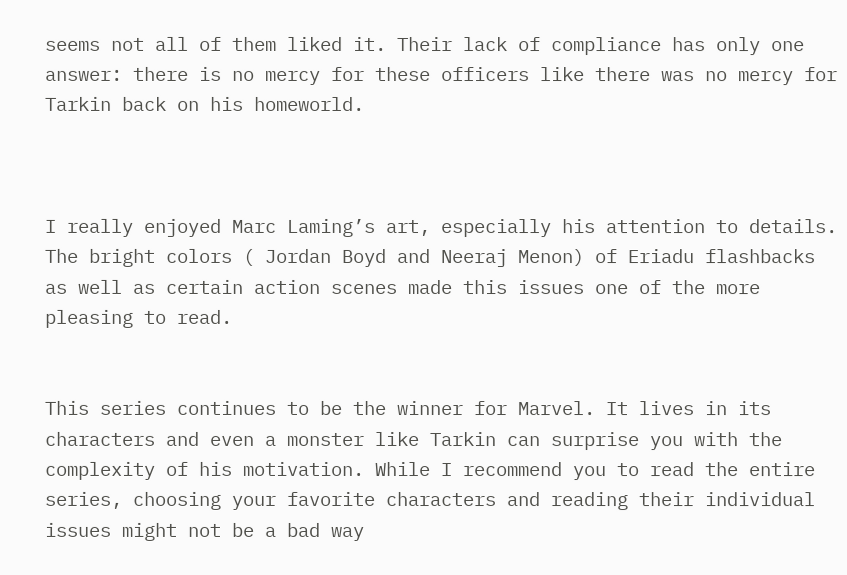seems not all of them liked it. Their lack of compliance has only one answer: there is no mercy for these officers like there was no mercy for Tarkin back on his homeworld.



I really enjoyed Marc Laming’s art, especially his attention to details. The bright colors ( Jordan Boyd and Neeraj Menon) of Eriadu flashbacks as well as certain action scenes made this issues one of the more pleasing to read.


This series continues to be the winner for Marvel. It lives in its characters and even a monster like Tarkin can surprise you with the complexity of his motivation. While I recommend you to read the entire series, choosing your favorite characters and reading their individual issues might not be a bad way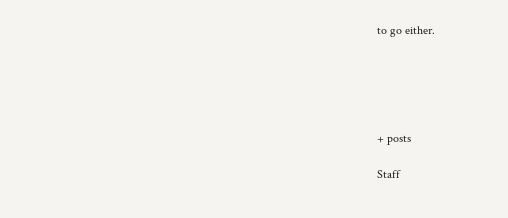to go either.





+ posts

Staff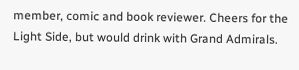member, comic and book reviewer. Cheers for the Light Side, but would drink with Grand Admirals.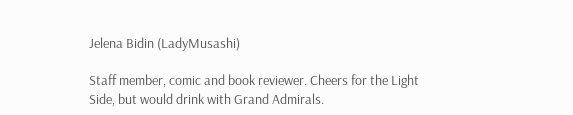Jelena Bidin (LadyMusashi)

Staff member, comic and book reviewer. Cheers for the Light Side, but would drink with Grand Admirals.